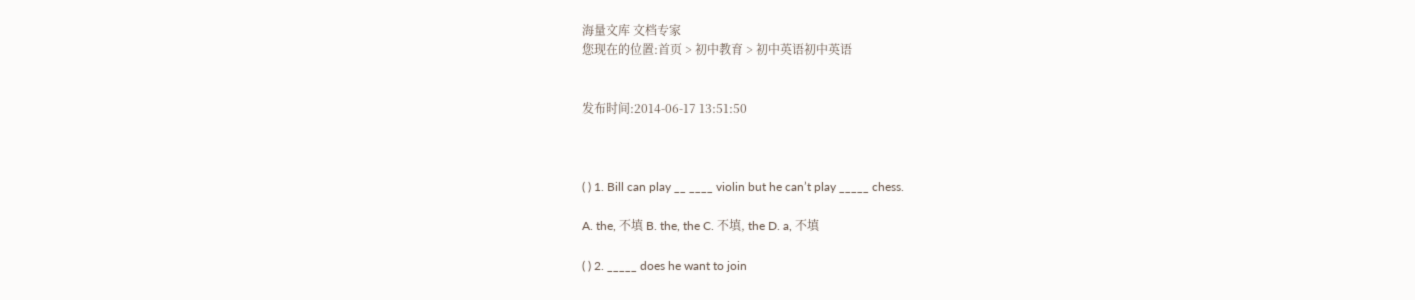海量文库 文档专家
您现在的位置:首页 > 初中教育 > 初中英语初中英语


发布时间:2014-06-17 13:51:50



( ) 1. Bill can play __ ____ violin but he can’t play _____ chess.

A. the, 不填 B. the, the C. 不填, the D. a, 不填

( ) 2. _____ does he want to join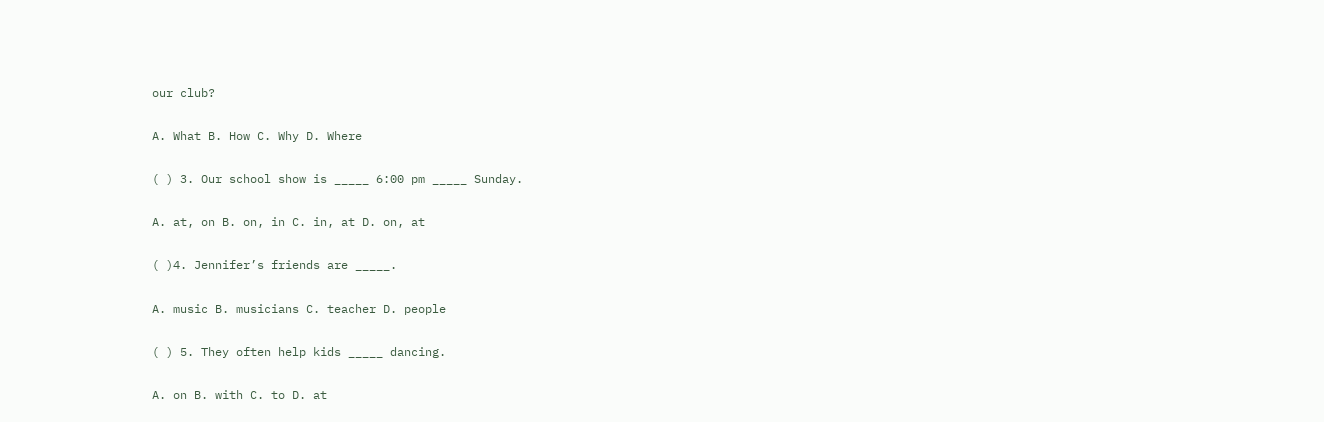our club?

A. What B. How C. Why D. Where

( ) 3. Our school show is _____ 6:00 pm _____ Sunday.

A. at, on B. on, in C. in, at D. on, at

( )4. Jennifer’s friends are _____.

A. music B. musicians C. teacher D. people

( ) 5. They often help kids _____ dancing.

A. on B. with C. to D. at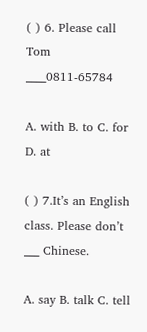( ) 6. Please call Tom ____0811-65784

A. with B. to C. for D. at

( ) 7.It’s an English class. Please don’t ___ Chinese.

A. say B. talk C. tell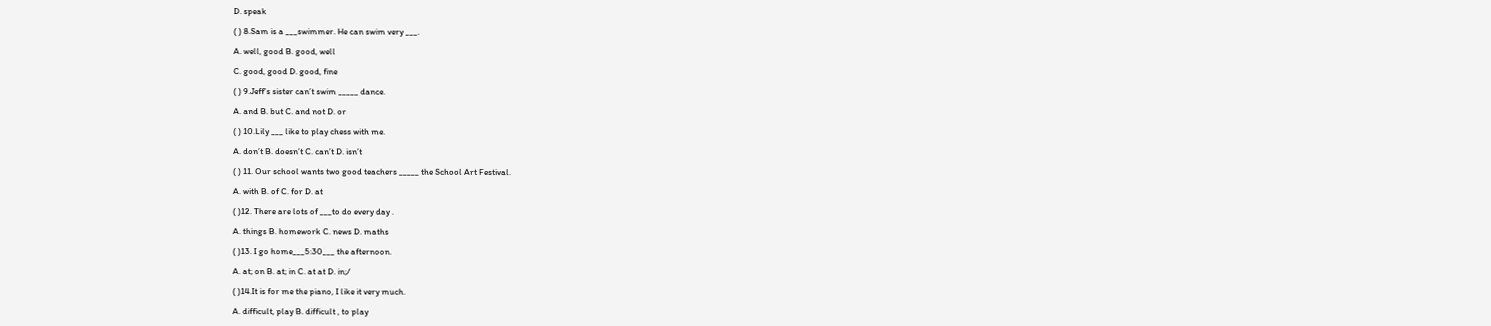D. speak

( ) 8.Sam is a ___swimmer. He can swim very ___.

A. well, good B. good, well

C. good, good D. good, fine

( ) 9.Jeff’s sister can’t swim _____ dance.

A. and B. but C. and not D. or

( ) 10.Lily ___ like to play chess with me.

A. don’t B. doesn’t C. can’t D. isn’t

( ) 11. Our school wants two good teachers _____ the School Art Festival.

A. with B. of C. for D. at

( )12. There are lots of ___to do every day .

A. things B. homework C. news D. maths

( )13. I go home___5:30___ the afternoon.

A. at; on B. at; in C. at at D. in;/

( )14.It is for me the piano, I like it very much.

A. difficult, play B. difficult , to play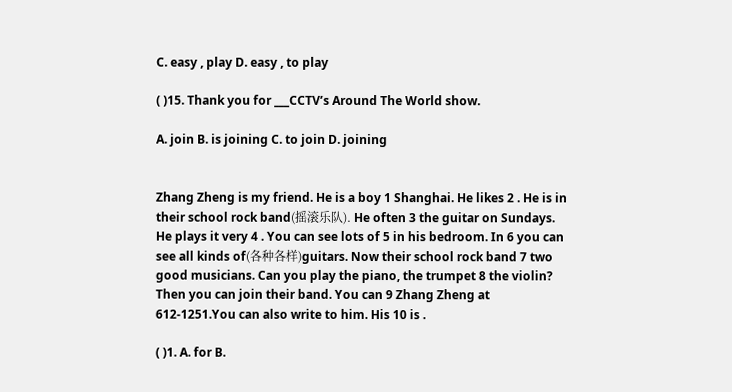C. easy , play D. easy , to play

( )15. Thank you for ___CCTV’s Around The World show.

A. join B. is joining C. to join D. joining


Zhang Zheng is my friend. He is a boy 1 Shanghai. He likes 2 . He is in their school rock band(摇滚乐队). He often 3 the guitar on Sundays. He plays it very 4 . You can see lots of 5 in his bedroom. In 6 you can see all kinds of(各种各样)guitars. Now their school rock band 7 two good musicians. Can you play the piano, the trumpet 8 the violin? Then you can join their band. You can 9 Zhang Zheng at 612-1251.You can also write to him. His 10 is .

( )1. A. for B.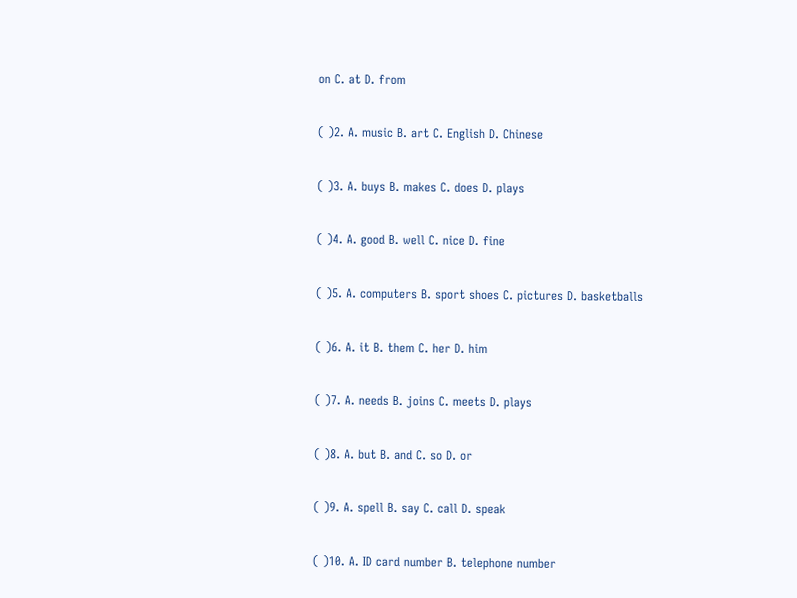on C. at D. from

( )2. A. music B. art C. English D. Chinese

( )3. A. buys B. makes C. does D. plays

( )4. A. good B. well C. nice D. fine

( )5. A. computers B. sport shoes C. pictures D. basketballs

( )6. A. it B. them C. her D. him

( )7. A. needs B. joins C. meets D. plays

( )8. A. but B. and C. so D. or

( )9. A. spell B. say C. call D. speak

( )10. A. ID card number B. telephone number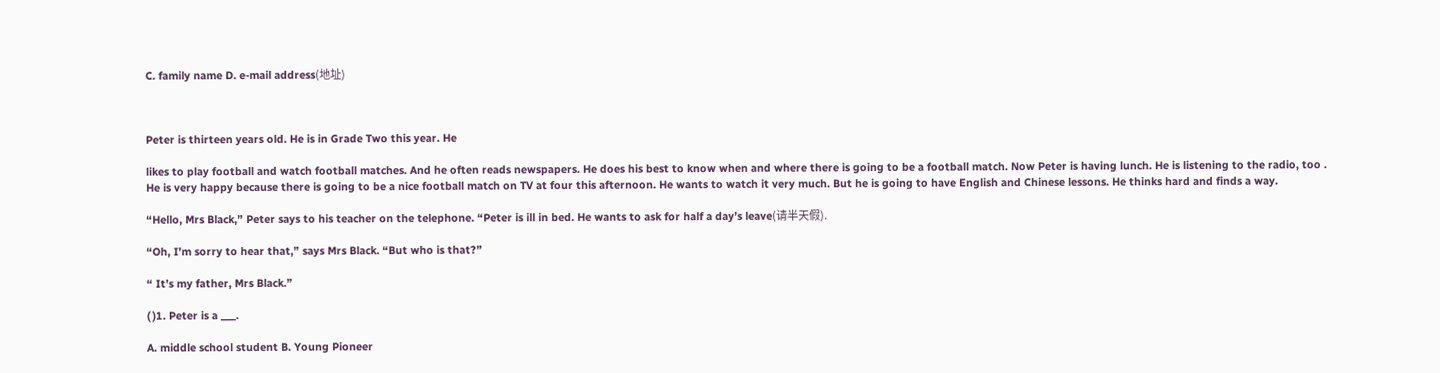C. family name D. e-mail address(地址)



Peter is thirteen years old. He is in Grade Two this year. He

likes to play football and watch football matches. And he often reads newspapers. He does his best to know when and where there is going to be a football match. Now Peter is having lunch. He is listening to the radio, too . He is very happy because there is going to be a nice football match on TV at four this afternoon. He wants to watch it very much. But he is going to have English and Chinese lessons. He thinks hard and finds a way.

“Hello, Mrs Black,” Peter says to his teacher on the telephone. “Peter is ill in bed. He wants to ask for half a day’s leave(请半天假).

“Oh, I’m sorry to hear that,” says Mrs Black. “But who is that?”

“ It’s my father, Mrs Black.”

( )1. Peter is a ___.

A. middle school student B. Young Pioneer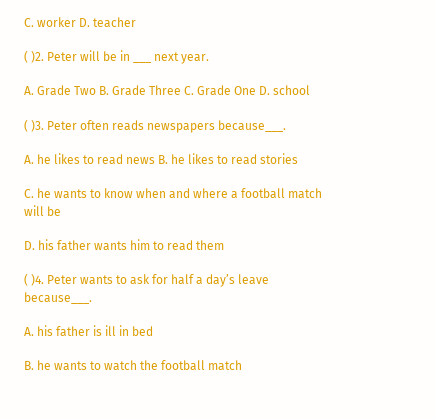C. worker D. teacher

( )2. Peter will be in ___ next year.

A. Grade Two B. Grade Three C. Grade One D. school

( )3. Peter often reads newspapers because___.

A. he likes to read news B. he likes to read stories

C. he wants to know when and where a football match will be

D. his father wants him to read them

( )4. Peter wants to ask for half a day’s leave because___.

A. his father is ill in bed

B. he wants to watch the football match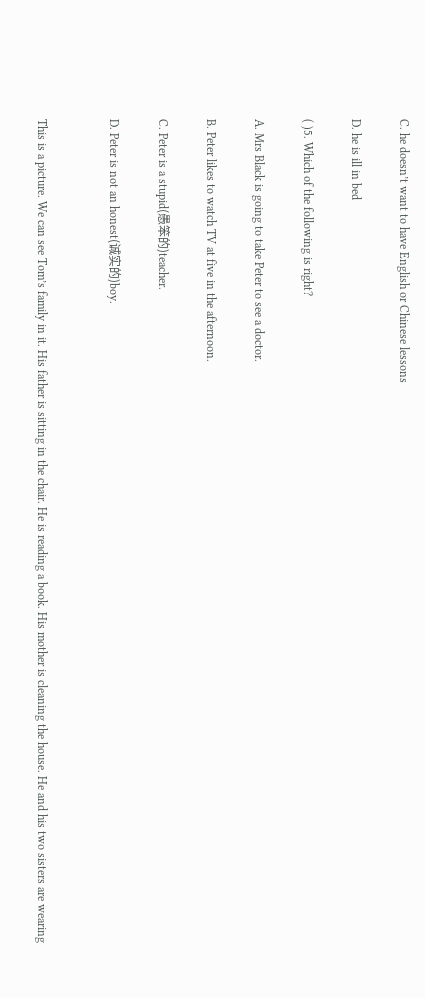C. he doesn’t want to have English or Chinese lessons

D. he is ill in bed

( )5. Which of the following is right?

A. Mrs Black is going to take Peter to see a doctor.

B. Peter likes to watch TV at five in the afternoon.

C. Peter is a stupid(愚笨的)teacher.

D. Peter is not an honest(诚实的)boy.


This is a picture. We can see Tom’s family in it. His father is sitting in the chair. He is reading a book. His mother is cleaning the house. He and his two sisters are wearing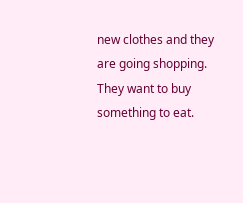new clothes and they are going shopping. They want to buy something to eat.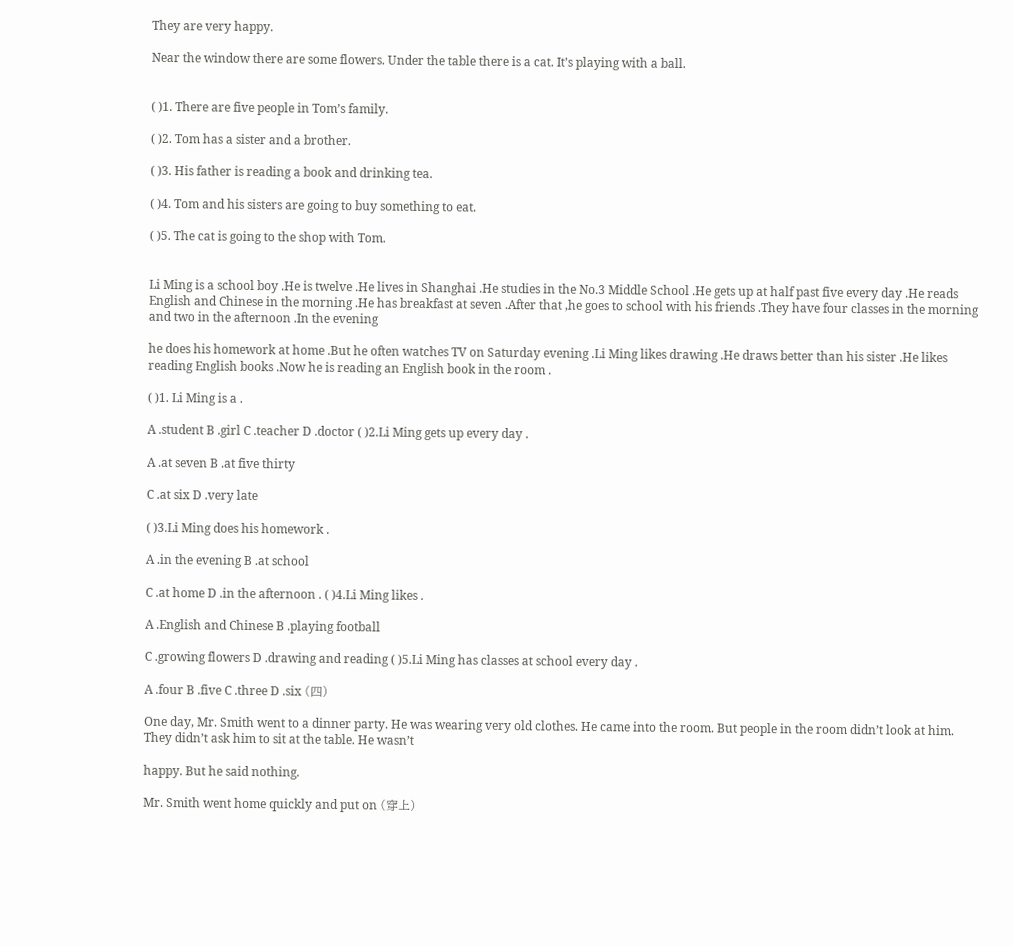They are very happy.

Near the window there are some flowers. Under the table there is a cat. It’s playing with a ball.


( )1. There are five people in Tom’s family.

( )2. Tom has a sister and a brother.

( )3. His father is reading a book and drinking tea.

( )4. Tom and his sisters are going to buy something to eat.

( )5. The cat is going to the shop with Tom.


Li Ming is a school boy .He is twelve .He lives in Shanghai .He studies in the No.3 Middle School .He gets up at half past five every day .He reads English and Chinese in the morning .He has breakfast at seven .After that ,he goes to school with his friends .They have four classes in the morning and two in the afternoon .In the evening

he does his homework at home .But he often watches TV on Saturday evening .Li Ming likes drawing .He draws better than his sister .He likes reading English books .Now he is reading an English book in the room .

( )1. Li Ming is a .

A .student B .girl C .teacher D .doctor ( )2.Li Ming gets up every day .

A .at seven B .at five thirty

C .at six D .very late

( )3.Li Ming does his homework .

A .in the evening B .at school

C .at home D .in the afternoon . ( )4.Li Ming likes .

A .English and Chinese B .playing football

C .growing flowers D .drawing and reading ( )5.Li Ming has classes at school every day .

A .four B .five C .three D .six (四)

One day, Mr. Smith went to a dinner party. He was wearing very old clothes. He came into the room. But people in the room didn’t look at him. They didn’t ask him to sit at the table. He wasn’t

happy. But he said nothing.

Mr. Smith went home quickly and put on (穿上)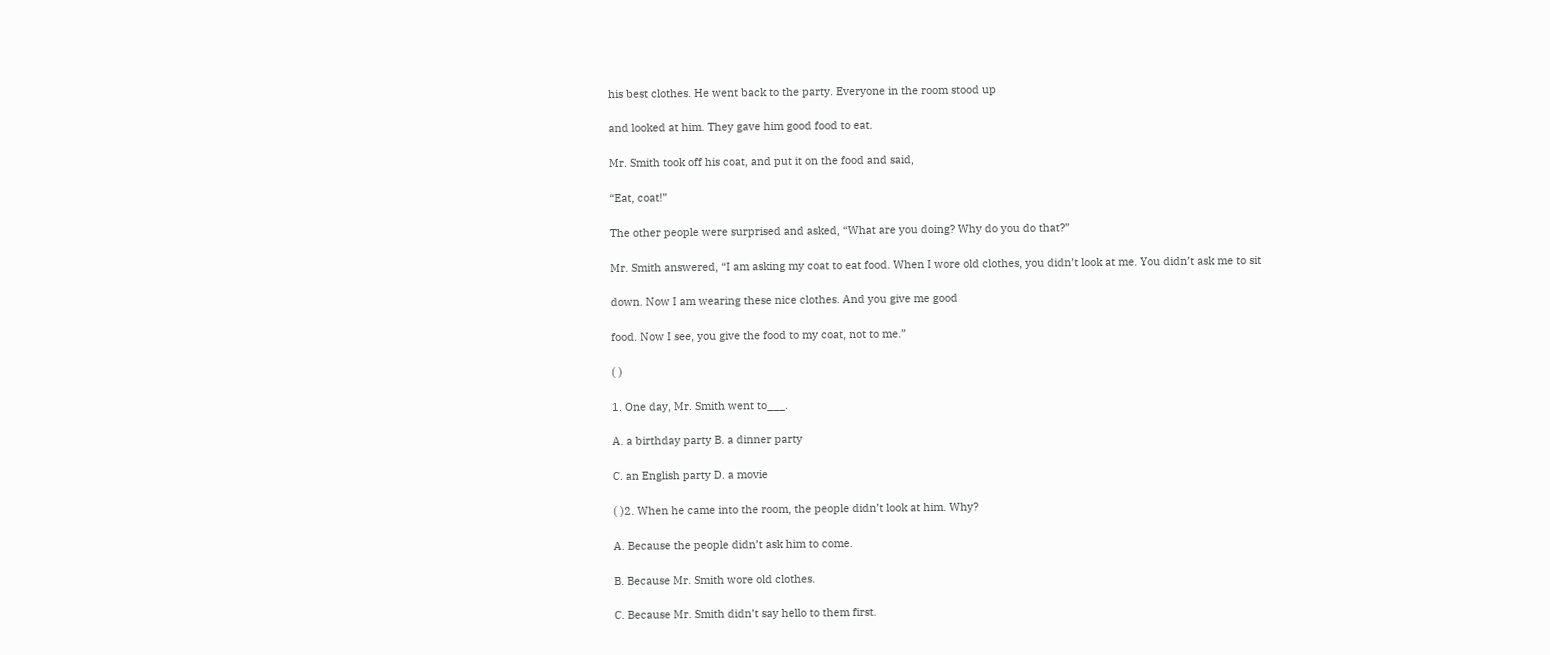his best clothes. He went back to the party. Everyone in the room stood up

and looked at him. They gave him good food to eat.

Mr. Smith took off his coat, and put it on the food and said,

“Eat, coat!”

The other people were surprised and asked, “What are you doing? Why do you do that?”

Mr. Smith answered, “I am asking my coat to eat food. When I wore old clothes, you didn’t look at me. You didn’t ask me to sit

down. Now I am wearing these nice clothes. And you give me good

food. Now I see, you give the food to my coat, not to me.”

( )

1. One day, Mr. Smith went to___.

A. a birthday party B. a dinner party

C. an English party D. a movie

( )2. When he came into the room, the people didn’t look at him. Why?

A. Because the people didn’t ask him to come.

B. Because Mr. Smith wore old clothes.

C. Because Mr. Smith didn’t say hello to them first.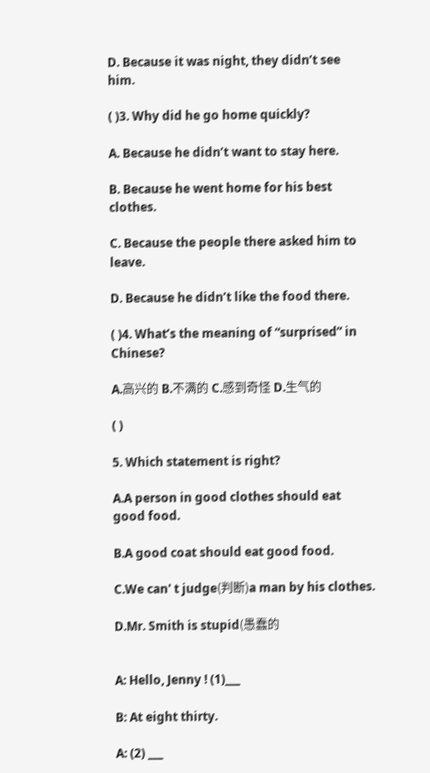D. Because it was night, they didn’t see him.

( )3. Why did he go home quickly?

A. Because he didn’t want to stay here.

B. Because he went home for his best clothes.

C. Because the people there asked him to leave.

D. Because he didn’t like the food there.

( )4. What’s the meaning of “surprised” in Chinese?

A.高兴的 B.不满的 C.感到奇怪 D.生气的

( )

5. Which statement is right?

A.A person in good clothes should eat good food.

B.A good coat should eat good food.

C.We can' t judge(判断)a man by his clothes.

D.Mr. Smith is stupid(愚蠢的


A: Hello, Jenny ! (1)___

B: At eight thirty.

A: (2) ___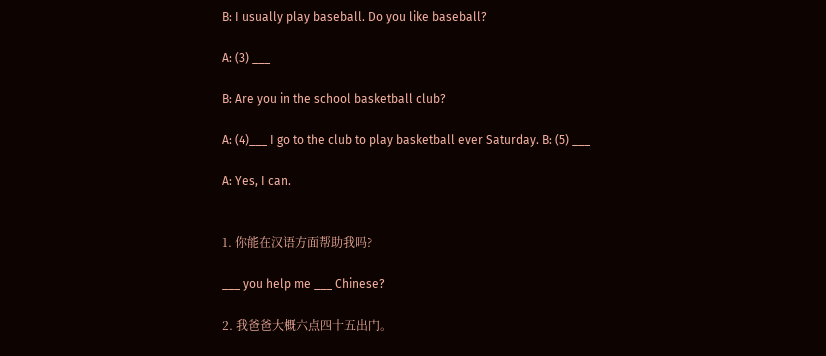B: I usually play baseball. Do you like baseball?

A: (3) ___

B: Are you in the school basketball club?

A: (4)___ I go to the club to play basketball ever Saturday. B: (5) ___

A: Yes, I can.


1. 你能在汉语方面帮助我吗?

___ you help me ___ Chinese?

2. 我爸爸大概六点四十五出门。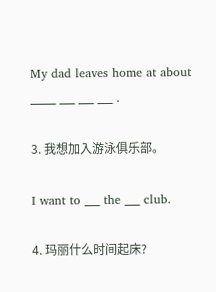My dad leaves home at about _____ ___ ___ ___ .

3. 我想加入游泳俱乐部。

I want to ___ the ___ club.

4. 玛丽什么时间起床?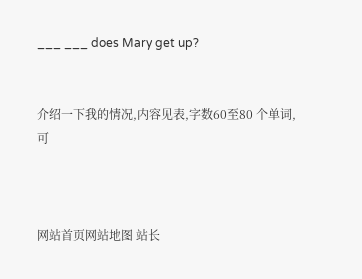___ ___ does Mary get up?


介绍一下我的情况,内容见表,字数60至80 个单词,可



网站首页网站地图 站长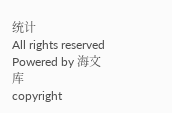统计
All rights reserved Powered by 海文库
copyright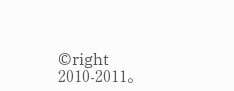©right 2010-2011。